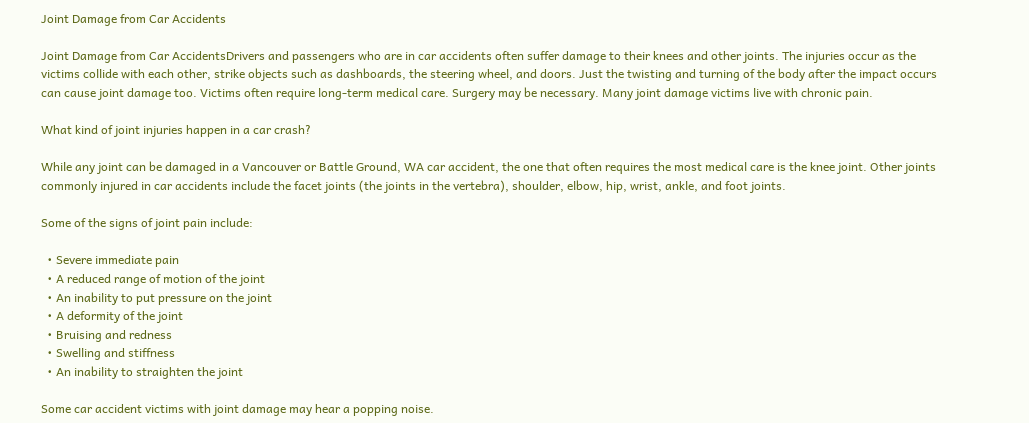Joint Damage from Car Accidents

Joint Damage from Car AccidentsDrivers and passengers who are in car accidents often suffer damage to their knees and other joints. The injuries occur as the victims collide with each other, strike objects such as dashboards, the steering wheel, and doors. Just the twisting and turning of the body after the impact occurs can cause joint damage too. Victims often require long-term medical care. Surgery may be necessary. Many joint damage victims live with chronic pain.

What kind of joint injuries happen in a car crash?

While any joint can be damaged in a Vancouver or Battle Ground, WA car accident, the one that often requires the most medical care is the knee joint. Other joints commonly injured in car accidents include the facet joints (the joints in the vertebra), shoulder, elbow, hip, wrist, ankle, and foot joints.

Some of the signs of joint pain include:

  • Severe immediate pain
  • A reduced range of motion of the joint
  • An inability to put pressure on the joint
  • A deformity of the joint
  • Bruising and redness
  • Swelling and stiffness
  • An inability to straighten the joint

Some car accident victims with joint damage may hear a popping noise.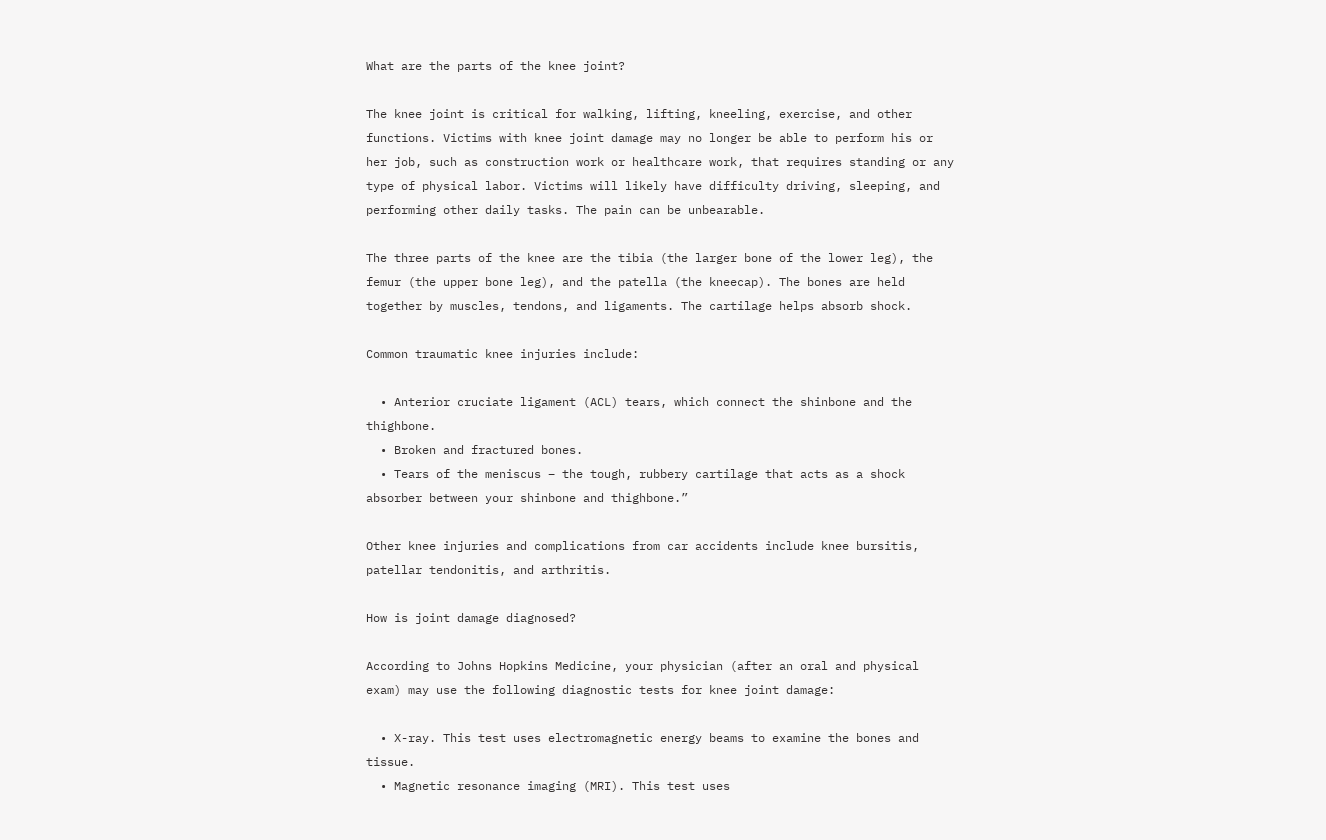What are the parts of the knee joint?

The knee joint is critical for walking, lifting, kneeling, exercise, and other functions. Victims with knee joint damage may no longer be able to perform his or her job, such as construction work or healthcare work, that requires standing or any type of physical labor. Victims will likely have difficulty driving, sleeping, and performing other daily tasks. The pain can be unbearable.

The three parts of the knee are the tibia (the larger bone of the lower leg), the femur (the upper bone leg), and the patella (the kneecap). The bones are held together by muscles, tendons, and ligaments. The cartilage helps absorb shock.

Common traumatic knee injuries include:

  • Anterior cruciate ligament (ACL) tears, which connect the shinbone and the thighbone.
  • Broken and fractured bones.
  • Tears of the meniscus – the tough, rubbery cartilage that acts as a shock absorber between your shinbone and thighbone.”

Other knee injuries and complications from car accidents include knee bursitis, patellar tendonitis, and arthritis.

How is joint damage diagnosed?

According to Johns Hopkins Medicine, your physician (after an oral and physical exam) may use the following diagnostic tests for knee joint damage:

  • X-ray. This test uses electromagnetic energy beams to examine the bones and tissue.
  • Magnetic resonance imaging (MRI). This test uses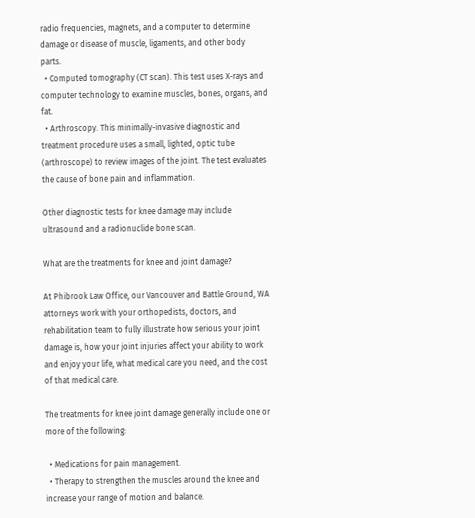radio frequencies, magnets, and a computer to determine damage or disease of muscle, ligaments, and other body parts.
  • Computed tomography (CT scan). This test uses X-rays and computer technology to examine muscles, bones, organs, and fat.
  • Arthroscopy. This minimally-invasive diagnostic and treatment procedure uses a small, lighted, optic tube (arthroscope) to review images of the joint. The test evaluates the cause of bone pain and inflammation.

Other diagnostic tests for knee damage may include ultrasound and a radionuclide bone scan.

What are the treatments for knee and joint damage?

At Phibrook Law Office, our Vancouver and Battle Ground, WA attorneys work with your orthopedists, doctors, and rehabilitation team to fully illustrate how serious your joint damage is, how your joint injuries affect your ability to work and enjoy your life, what medical care you need, and the cost of that medical care.

The treatments for knee joint damage generally include one or more of the following:

  • Medications for pain management.
  • Therapy to strengthen the muscles around the knee and increase your range of motion and balance.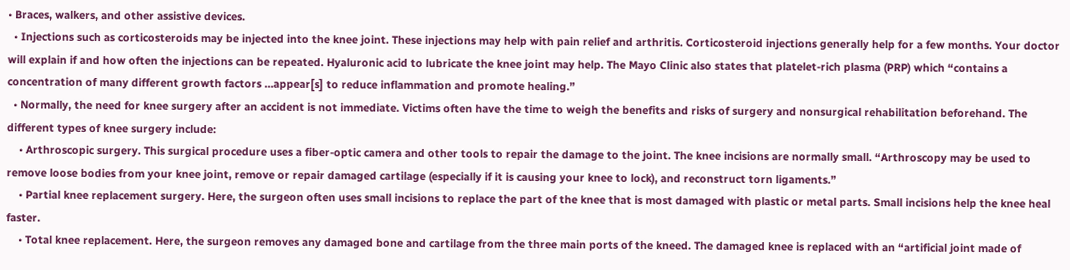• Braces, walkers, and other assistive devices.
  • Injections such as corticosteroids may be injected into the knee joint. These injections may help with pain relief and arthritis. Corticosteroid injections generally help for a few months. Your doctor will explain if and how often the injections can be repeated. Hyaluronic acid to lubricate the knee joint may help. The Mayo Clinic also states that platelet-rich plasma (PRP) which “contains a concentration of many different growth factors …appear[s] to reduce inflammation and promote healing.”
  • Normally, the need for knee surgery after an accident is not immediate. Victims often have the time to weigh the benefits and risks of surgery and nonsurgical rehabilitation beforehand. The different types of knee surgery include:
    • Arthroscopic surgery. This surgical procedure uses a fiber-optic camera and other tools to repair the damage to the joint. The knee incisions are normally small. “Arthroscopy may be used to remove loose bodies from your knee joint, remove or repair damaged cartilage (especially if it is causing your knee to lock), and reconstruct torn ligaments.”
    • Partial knee replacement surgery. Here, the surgeon often uses small incisions to replace the part of the knee that is most damaged with plastic or metal parts. Small incisions help the knee heal faster.
    • Total knee replacement. Here, the surgeon removes any damaged bone and cartilage from the three main ports of the kneed. The damaged knee is replaced with an “artificial joint made of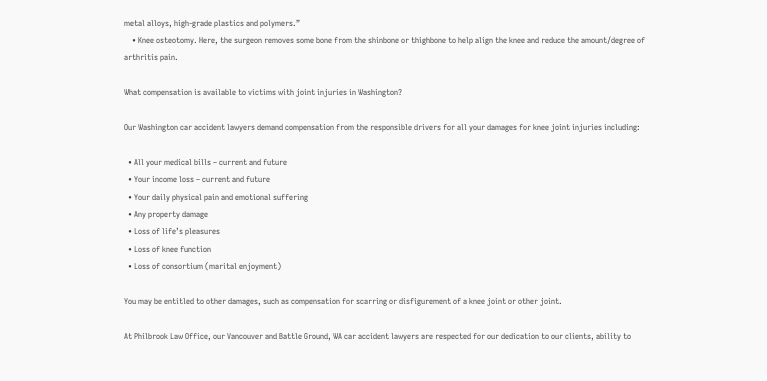metal alloys, high-grade plastics and polymers.”
    • Knee osteotomy. Here, the surgeon removes some bone from the shinbone or thighbone to help align the knee and reduce the amount/degree of arthritis pain.

What compensation is available to victims with joint injuries in Washington?

Our Washington car accident lawyers demand compensation from the responsible drivers for all your damages for knee joint injuries including:

  • All your medical bills – current and future
  • Your income loss – current and future
  • Your daily physical pain and emotional suffering
  • Any property damage
  • Loss of life’s pleasures
  • Loss of knee function
  • Loss of consortium (marital enjoyment)

You may be entitled to other damages, such as compensation for scarring or disfigurement of a knee joint or other joint.

At Philbrook Law Office, our Vancouver and Battle Ground, WA car accident lawyers are respected for our dedication to our clients, ability to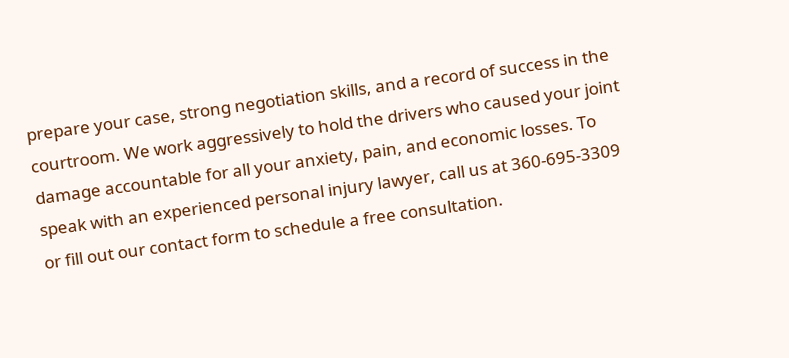prepare your case, strong negotiation skills, and a record of success in the courtroom. We work aggressively to hold the drivers who caused your joint damage accountable for all your anxiety, pain, and economic losses. To speak with an experienced personal injury lawyer, call us at 360-695-3309 or fill out our contact form to schedule a free consultation.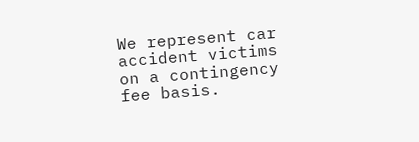We represent car accident victims on a contingency fee basis.